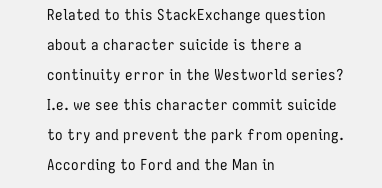Related to this StackExchange question about a character suicide is there a continuity error in the Westworld series? I.e. we see this character commit suicide to try and prevent the park from opening. According to Ford and the Man in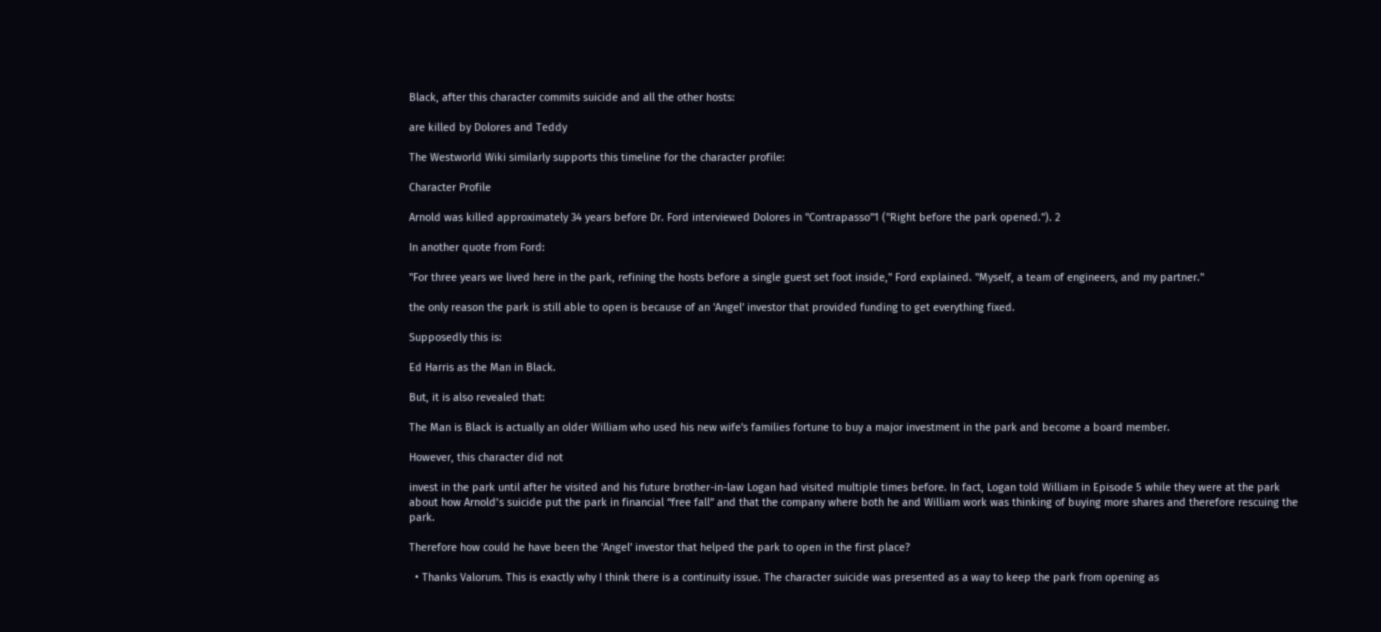Black, after this character commits suicide and all the other hosts:

are killed by Dolores and Teddy

The Westworld Wiki similarly supports this timeline for the character profile:

Character Profile

Arnold was killed approximately 34 years before Dr. Ford interviewed Dolores in "Contrapasso"1 ("Right before the park opened."). 2

In another quote from Ford:

"For three years we lived here in the park, refining the hosts before a single guest set foot inside," Ford explained. "Myself, a team of engineers, and my partner."

the only reason the park is still able to open is because of an 'Angel' investor that provided funding to get everything fixed.

Supposedly this is:

Ed Harris as the Man in Black.

But, it is also revealed that:

The Man is Black is actually an older William who used his new wife's families fortune to buy a major investment in the park and become a board member.

However, this character did not

invest in the park until after he visited and his future brother-in-law Logan had visited multiple times before. In fact, Logan told William in Episode 5 while they were at the park about how Arnold’s suicide put the park in financial “free fall” and that the company where both he and William work was thinking of buying more shares and therefore rescuing the park.

Therefore how could he have been the 'Angel' investor that helped the park to open in the first place?

  • Thanks Valorum. This is exactly why I think there is a continuity issue. The character suicide was presented as a way to keep the park from opening as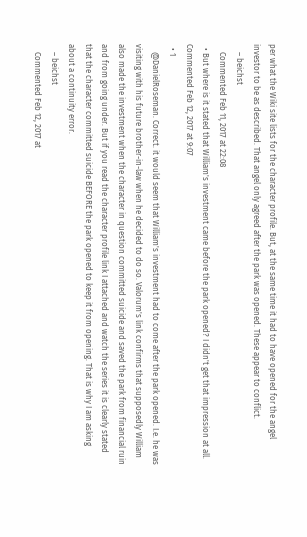per what the Wiki site lists for the character profile. But, at the same time it had to have opened for the angel investor to be as described. That angel only agreed after the park was opened. These appear to conflict.
    – beichst
    Commented Feb 11, 2017 at 22:08
  • But where is it stated that William's investment came before the park opened? I didn't get that impression at all. Commented Feb 12, 2017 at 9:07
  • 1
    @DanielRoseman. Correct. it would seem that William's investment had to come after the park opened. I.e. he was visiting with his future brother-in-law when he decided to do so. Valorum's link confirms that supposedly William also made the investment when the character in question committed suicide and saved the park from financial ruin and from going under. But if you read the character profile link I attached and watch the series it is clearly stated that the character committed suicide BEFORE the park opened to keep it from opening. That is why I am asking about a continuity error.
    – beichst
    Commented Feb 12, 2017 at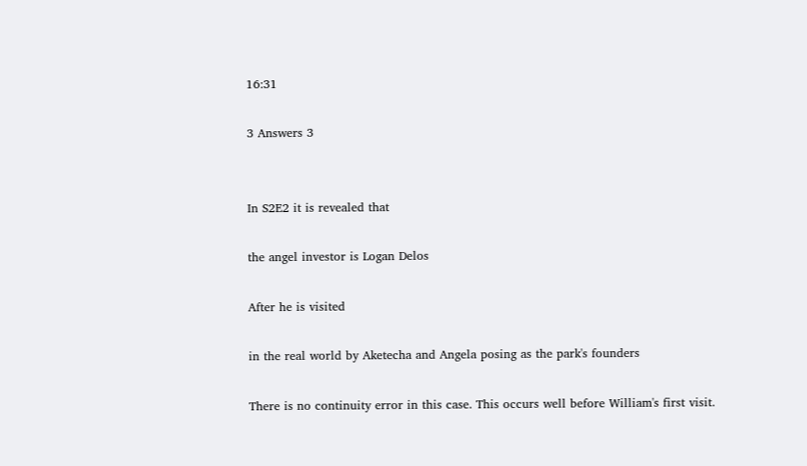16:31

3 Answers 3


In S2E2 it is revealed that

the angel investor is Logan Delos

After he is visited

in the real world by Aketecha and Angela posing as the park's founders

There is no continuity error in this case. This occurs well before William's first visit.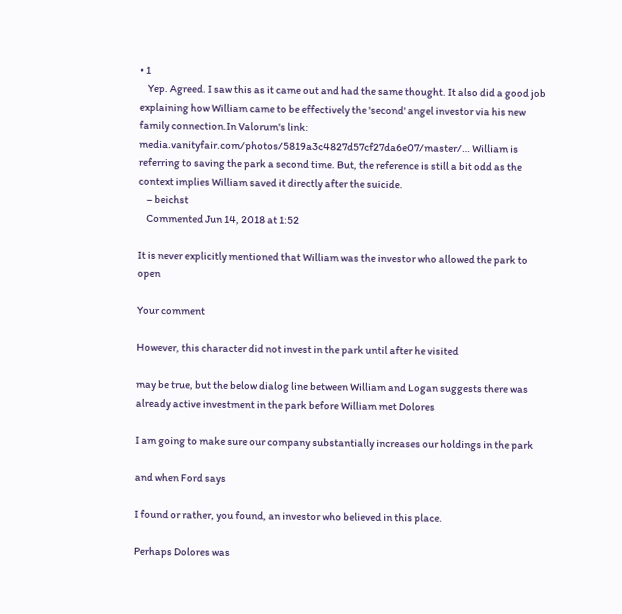• 1
    Yep. Agreed. I saw this as it came out and had the same thought. It also did a good job explaining how William came to be effectively the 'second' angel investor via his new family connection.In Valorum's link: media.vanityfair.com/photos/5819a3c4827d57cf27da6e07/master/… William is referring to saving the park a second time. But, the reference is still a bit odd as the context implies William saved it directly after the suicide.
    – beichst
    Commented Jun 14, 2018 at 1:52

It is never explicitly mentioned that William was the investor who allowed the park to open

Your comment

However, this character did not invest in the park until after he visited

may be true, but the below dialog line between William and Logan suggests there was already active investment in the park before William met Dolores

I am going to make sure our company substantially increases our holdings in the park

and when Ford says

I found or rather, you found, an investor who believed in this place.

Perhaps Dolores was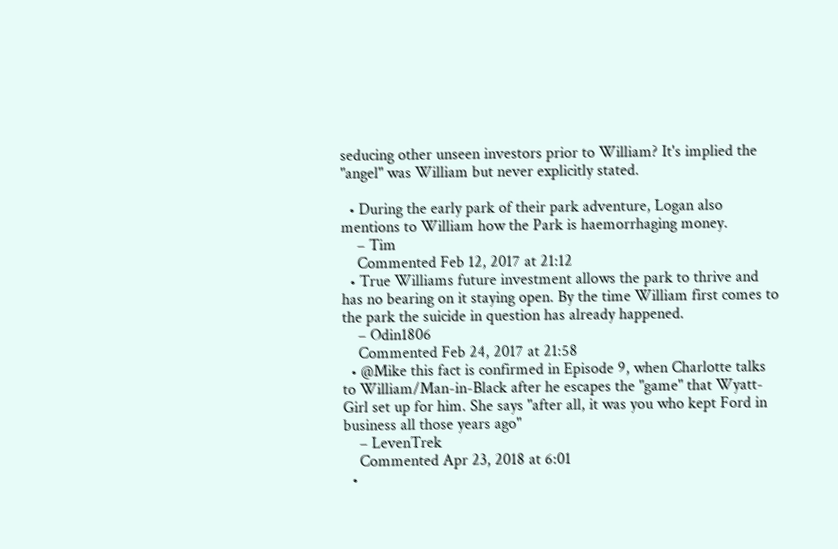seducing other unseen investors prior to William? It's implied the "angel" was William but never explicitly stated.

  • During the early park of their park adventure, Logan also mentions to William how the Park is haemorrhaging money.
    – Tim
    Commented Feb 12, 2017 at 21:12
  • True Williams future investment allows the park to thrive and has no bearing on it staying open. By the time William first comes to the park the suicide in question has already happened.
    – Odin1806
    Commented Feb 24, 2017 at 21:58
  • @Mike this fact is confirmed in Episode 9, when Charlotte talks to William/Man-in-Black after he escapes the "game" that Wyatt-Girl set up for him. She says "after all, it was you who kept Ford in business all those years ago"
    – LevenTrek
    Commented Apr 23, 2018 at 6:01
  •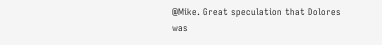@Mike. Great speculation that Dolores was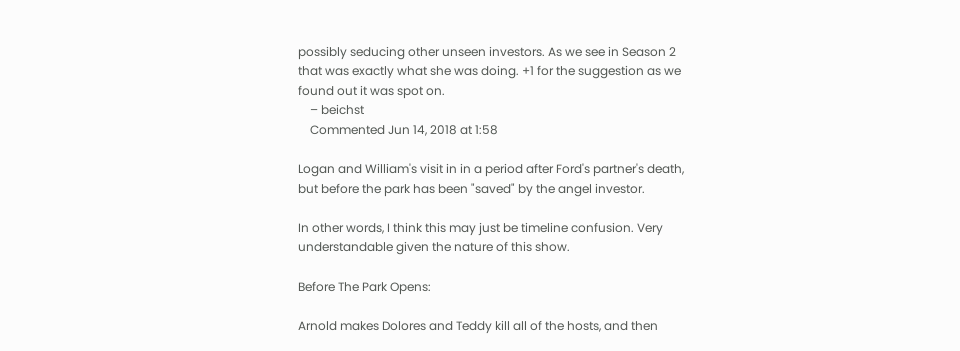possibly seducing other unseen investors. As we see in Season 2 that was exactly what she was doing. +1 for the suggestion as we found out it was spot on.
    – beichst
    Commented Jun 14, 2018 at 1:58

Logan and William's visit in in a period after Ford's partner's death, but before the park has been "saved" by the angel investor.

In other words, I think this may just be timeline confusion. Very understandable given the nature of this show.

Before The Park Opens:

Arnold makes Dolores and Teddy kill all of the hosts, and then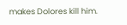makes Dolores kill him.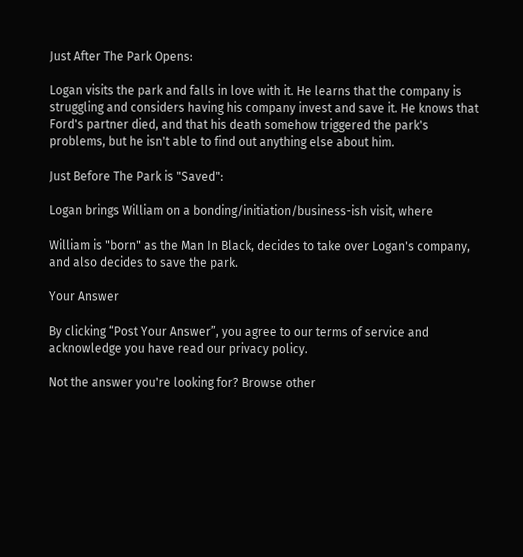Just After The Park Opens:

Logan visits the park and falls in love with it. He learns that the company is struggling and considers having his company invest and save it. He knows that Ford's partner died, and that his death somehow triggered the park's problems, but he isn't able to find out anything else about him.

Just Before The Park is "Saved":

Logan brings William on a bonding/initiation/business-ish visit, where

William is "born" as the Man In Black, decides to take over Logan's company, and also decides to save the park.

Your Answer

By clicking “Post Your Answer”, you agree to our terms of service and acknowledge you have read our privacy policy.

Not the answer you're looking for? Browse other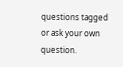questions tagged or ask your own question.